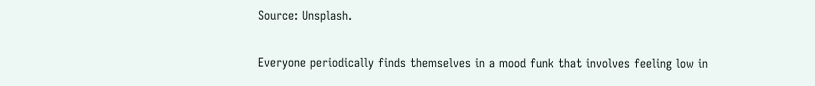Source: Unsplash.

Everyone periodically finds themselves in a mood funk that involves feeling low in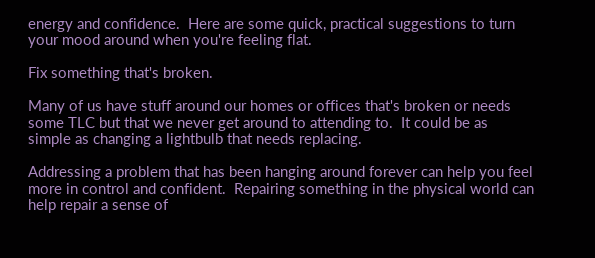energy and confidence.  Here are some quick, practical suggestions to turn your mood around when you're feeling flat.

Fix something that's broken.

Many of us have stuff around our homes or offices that's broken or needs some TLC but that we never get around to attending to.  It could be as simple as changing a lightbulb that needs replacing.

Addressing a problem that has been hanging around forever can help you feel more in control and confident.  Repairing something in the physical world can help repair a sense of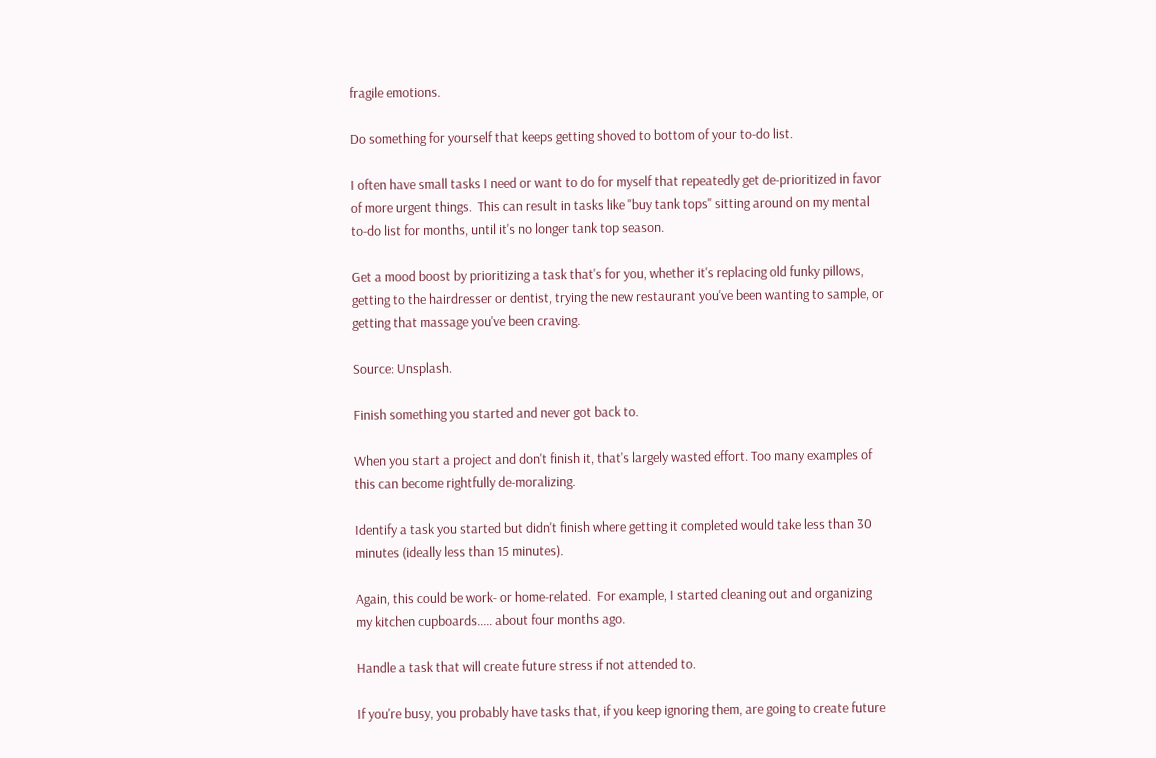fragile emotions.

Do something for yourself that keeps getting shoved to bottom of your to-do list.

I often have small tasks I need or want to do for myself that repeatedly get de-prioritized in favor of more urgent things.  This can result in tasks like "buy tank tops" sitting around on my mental to-do list for months, until it's no longer tank top season.

Get a mood boost by prioritizing a task that's for you, whether it's replacing old funky pillows, getting to the hairdresser or dentist, trying the new restaurant you've been wanting to sample, or getting that massage you've been craving.

Source: Unsplash.

Finish something you started and never got back to.

When you start a project and don't finish it, that's largely wasted effort. Too many examples of this can become rightfully de-moralizing.

Identify a task you started but didn't finish where getting it completed would take less than 30 minutes (ideally less than 15 minutes).

Again, this could be work- or home-related.  For example, I started cleaning out and organizing my kitchen cupboards..... about four months ago.

Handle a task that will create future stress if not attended to.

If you're busy, you probably have tasks that, if you keep ignoring them, are going to create future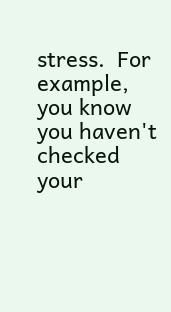stress.  For example, you know you haven't checked your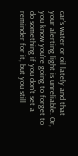car's water or oil lately and that your alerting light is unreliable. Or, you know you're going to forget to do something if you don't set a reminder for it, but you still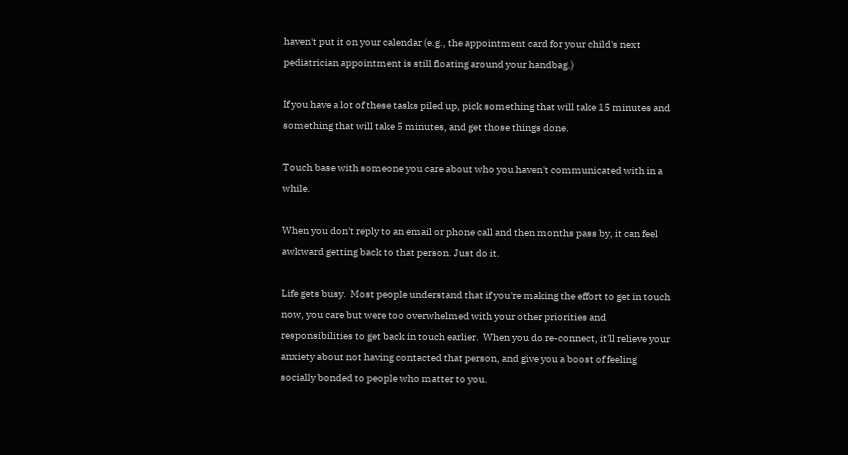haven't put it on your calendar (e.g., the appointment card for your child's next pediatrician appointment is still floating around your handbag.)

If you have a lot of these tasks piled up, pick something that will take 15 minutes and something that will take 5 minutes, and get those things done.

Touch base with someone you care about who you haven't communicated with in a while.

When you don't reply to an email or phone call and then months pass by, it can feel awkward getting back to that person. Just do it.

Life gets busy.  Most people understand that if you're making the effort to get in touch now, you care but were too overwhelmed with your other priorities and responsibilities to get back in touch earlier.  When you do re-connect, it'll relieve your anxiety about not having contacted that person, and give you a boost of feeling socially bonded to people who matter to you.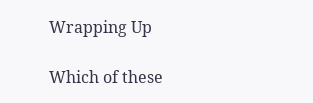Wrapping Up

Which of these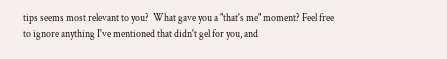tips seems most relevant to you?  What gave you a "that's me" moment? Feel free to ignore anything I've mentioned that didn't gel for you, and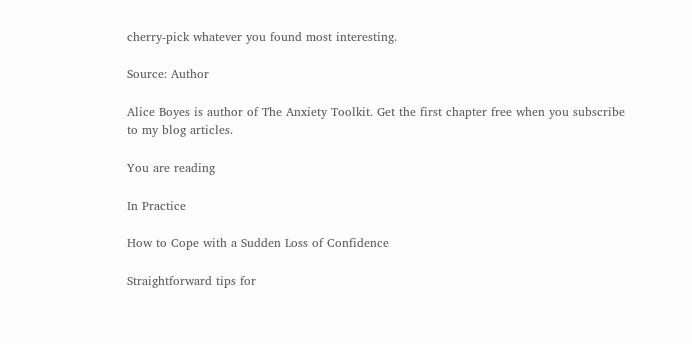cherry-pick whatever you found most interesting.

Source: Author

Alice Boyes is author of The Anxiety Toolkit. Get the first chapter free when you subscribe to my blog articles.

You are reading

In Practice

How to Cope with a Sudden Loss of Confidence

Straightforward tips for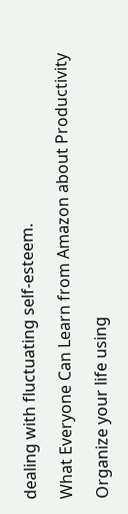dealing with fluctuating self-esteem.

What Everyone Can Learn from Amazon about Productivity

Organize your life using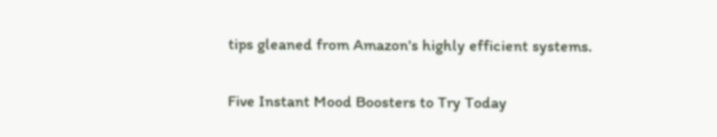tips gleaned from Amazon's highly efficient systems.

Five Instant Mood Boosters to Try Today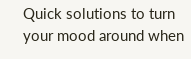Quick solutions to turn your mood around when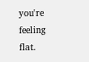you're feeling flat.